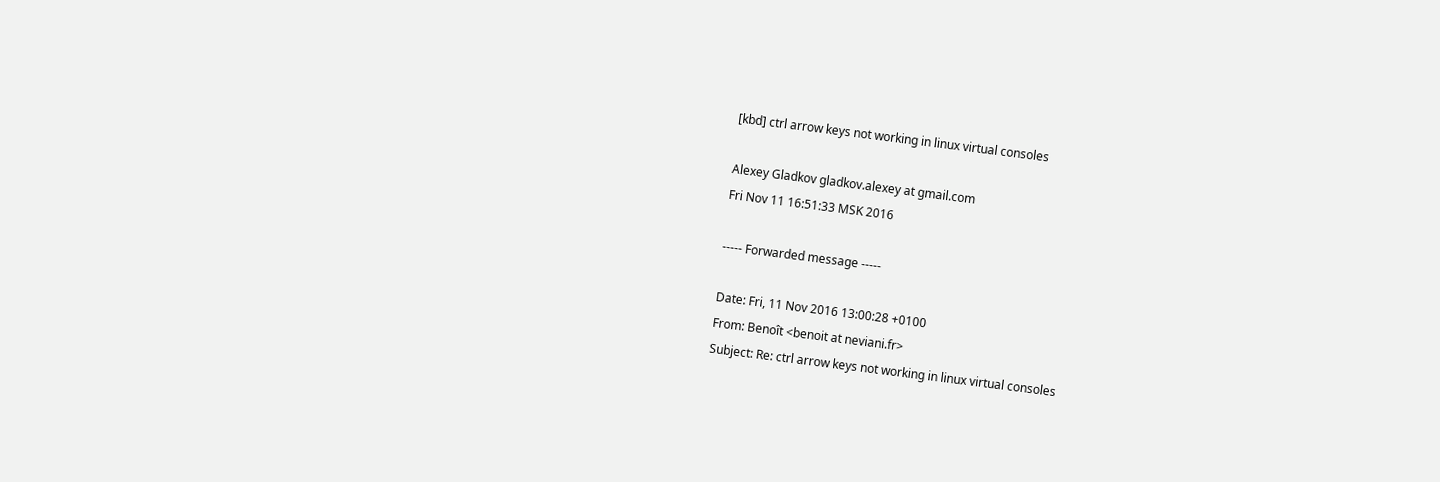[kbd] ctrl arrow keys not working in linux virtual consoles

Alexey Gladkov gladkov.alexey at gmail.com
Fri Nov 11 16:51:33 MSK 2016

----- Forwarded message -----

Date: Fri, 11 Nov 2016 13:00:28 +0100
From: Benoît <benoit at neviani.fr>
Subject: Re: ctrl arrow keys not working in linux virtual consoles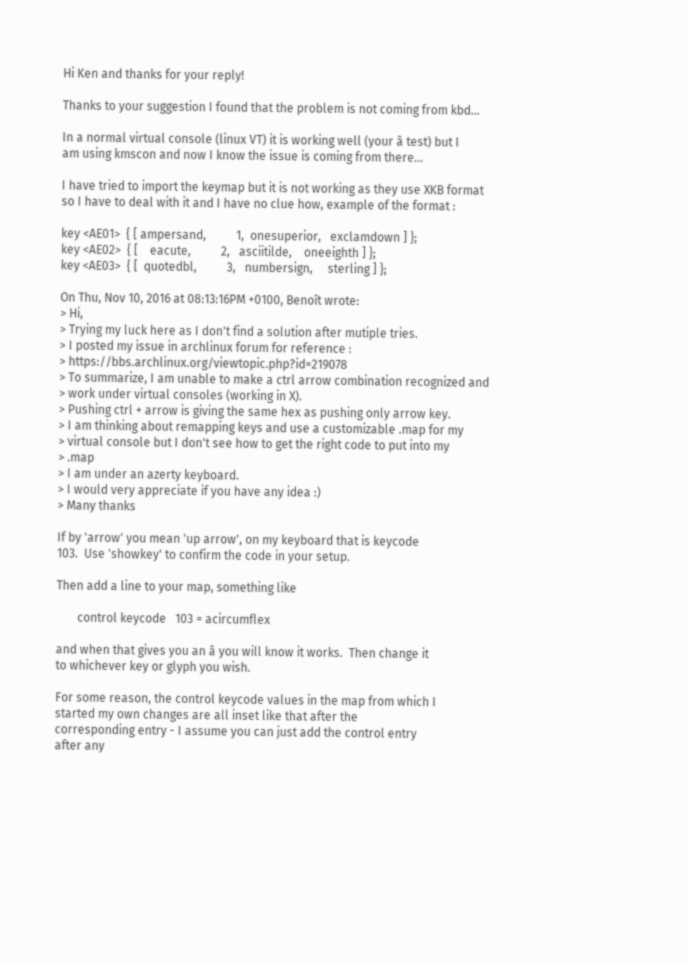Hi Ken and thanks for your reply!

Thanks to your suggestion I found that the problem is not coming from kbd...

In a normal virtual console (linux VT) it is working well (your â test) but I
am using kmscon and now I know the issue is coming from there...

I have tried to import the keymap but it is not working as they use XKB format
so I have to deal with it and I have no clue how, example of the format :

key <AE01>  { [ ampersand,          1,  onesuperior,   exclamdown ] };
key <AE02>  { [    eacute,          2,   asciitilde,    oneeighth ] };
key <AE03>  { [  quotedbl,          3,   numbersign,     sterling ] };

On Thu, Nov 10, 2016 at 08:13:16PM +0100, Benoît wrote:
> Hi,
> Trying my luck here as I don't find a solution after mutiple tries.
> I posted my issue in archlinux forum for reference :
> https://bbs.archlinux.org/viewtopic.php?id=219078
> To summarize, I am unable to make a ctrl arrow combination recognized and
> work under virtual consoles (working in X).
> Pushing ctrl + arrow is giving the same hex as pushing only arrow key.
> I am thinking about remapping keys and use a customizable .map for my
> virtual console but I don't see how to get the right code to put into my
> .map
> I am under an azerty keyboard.
> I would very appreciate if you have any idea :)
> Many thanks

If by 'arrow' you mean 'up arrow', on my keyboard that is keycode
103.  Use 'showkey' to confirm the code in your setup.

Then add a line to your map, something like

       control keycode   103 = acircumflex

and when that gives you an â you will know it works.  Then change it
to whichever key or glyph you wish.

For some reason, the control keycode values in the map from which I
started my own changes are all inset like that after the
corresponding entry - I assume you can just add the control entry
after any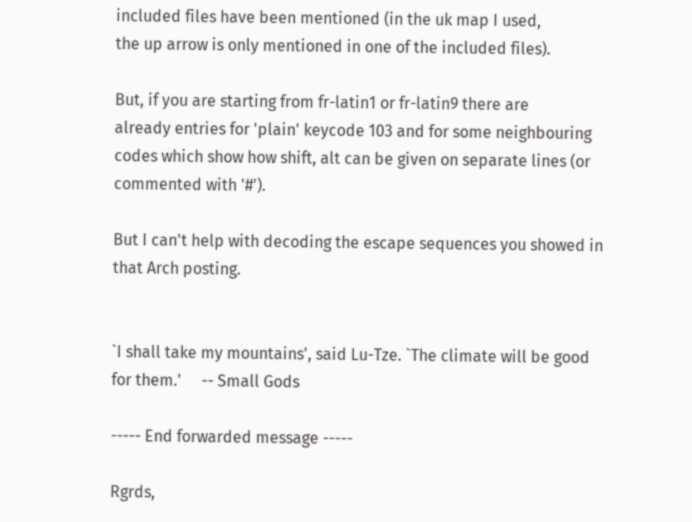included files have been mentioned (in the uk map I used,
the up arrow is only mentioned in one of the included files).

But, if you are starting from fr-latin1 or fr-latin9 there are
already entries for 'plain' keycode 103 and for some neighbouring
codes which show how shift, alt can be given on separate lines (or
commented with '#').

But I can't help with decoding the escape sequences you showed in
that Arch posting.


`I shall take my mountains', said Lu-Tze. `The climate will be good
for them.'     -- Small Gods

----- End forwarded message -----

Rgrds,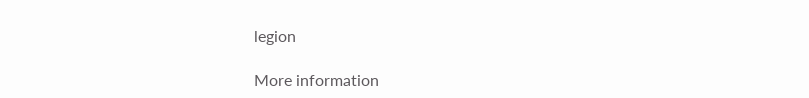legion

More information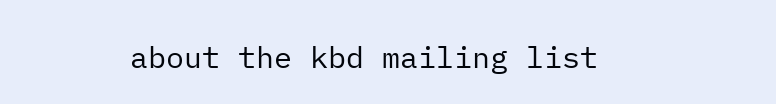about the kbd mailing list